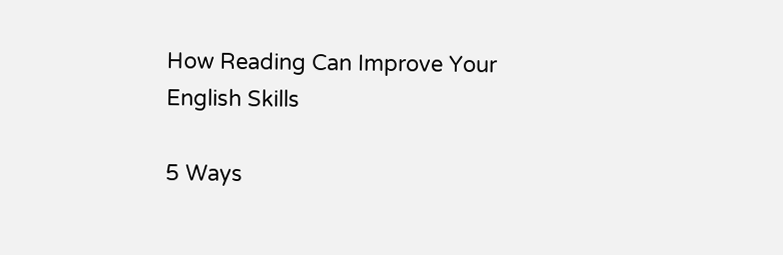How Reading Can Improve Your English Skills

5 Ways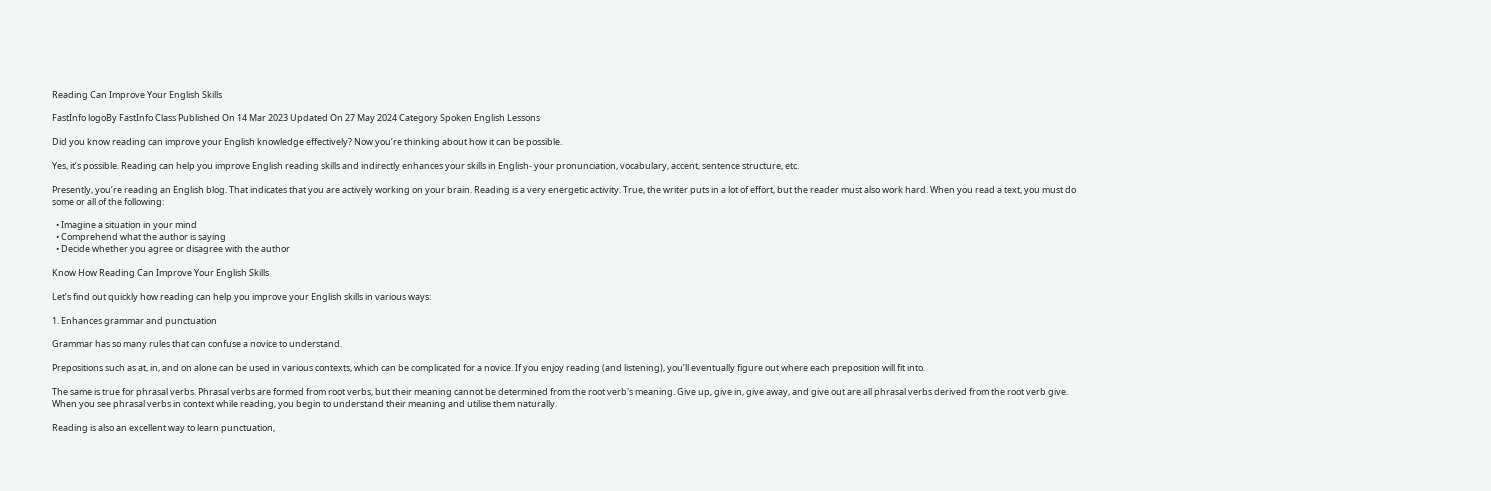Reading Can Improve Your English Skills

FastInfo logoBy FastInfo Class Published On 14 Mar 2023 Updated On 27 May 2024 Category Spoken English Lessons

Did you know reading can improve your English knowledge effectively? Now you’re thinking about how it can be possible.

Yes, it’s possible. Reading can help you improve English reading skills and indirectly enhances your skills in English- your pronunciation, vocabulary, accent, sentence structure, etc.

Presently, you’re reading an English blog. That indicates that you are actively working on your brain. Reading is a very energetic activity. True, the writer puts in a lot of effort, but the reader must also work hard. When you read a text, you must do some or all of the following:

  • Imagine a situation in your mind
  • Comprehend what the author is saying
  • Decide whether you agree or disagree with the author

Know How Reading Can Improve Your English Skills

Let’s find out quickly how reading can help you improve your English skills in various ways:

1. Enhances grammar and punctuation

Grammar has so many rules that can confuse a novice to understand.

Prepositions such as at, in, and on alone can be used in various contexts, which can be complicated for a novice. If you enjoy reading (and listening), you’ll eventually figure out where each preposition will fit into.

The same is true for phrasal verbs. Phrasal verbs are formed from root verbs, but their meaning cannot be determined from the root verb's meaning. Give up, give in, give away, and give out are all phrasal verbs derived from the root verb give. When you see phrasal verbs in context while reading, you begin to understand their meaning and utilise them naturally.

Reading is also an excellent way to learn punctuation,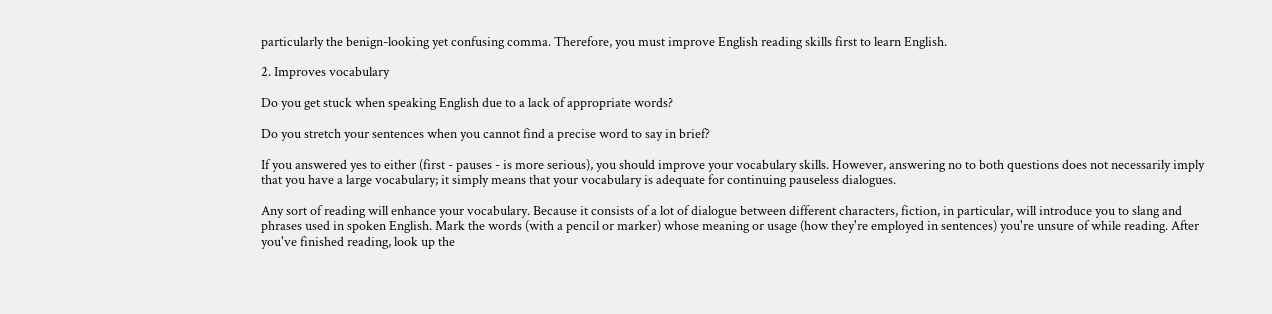particularly the benign-looking yet confusing comma. Therefore, you must improve English reading skills first to learn English.

2. Improves vocabulary

Do you get stuck when speaking English due to a lack of appropriate words?

Do you stretch your sentences when you cannot find a precise word to say in brief?

If you answered yes to either (first - pauses - is more serious), you should improve your vocabulary skills. However, answering no to both questions does not necessarily imply that you have a large vocabulary; it simply means that your vocabulary is adequate for continuing pauseless dialogues.

Any sort of reading will enhance your vocabulary. Because it consists of a lot of dialogue between different characters, fiction, in particular, will introduce you to slang and phrases used in spoken English. Mark the words (with a pencil or marker) whose meaning or usage (how they're employed in sentences) you're unsure of while reading. After you've finished reading, look up the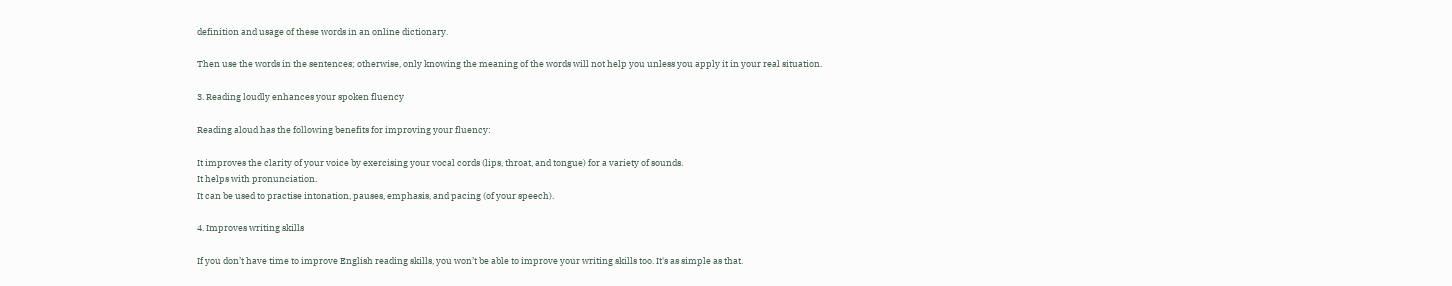definition and usage of these words in an online dictionary.

Then use the words in the sentences; otherwise, only knowing the meaning of the words will not help you unless you apply it in your real situation.

3. Reading loudly enhances your spoken fluency

Reading aloud has the following benefits for improving your fluency:

It improves the clarity of your voice by exercising your vocal cords (lips, throat, and tongue) for a variety of sounds.
It helps with pronunciation.
It can be used to practise intonation, pauses, emphasis, and pacing (of your speech).

4. Improves writing skills

If you don’t have time to improve English reading skills, you won’t be able to improve your writing skills too. It's as simple as that.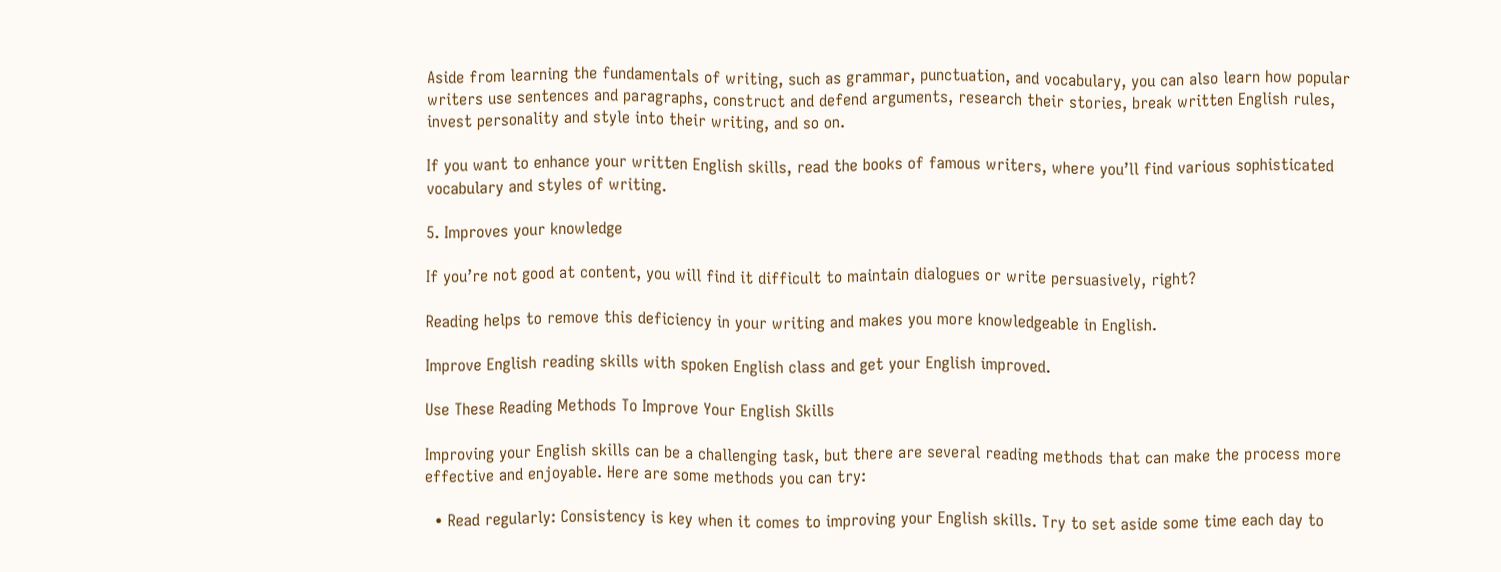Aside from learning the fundamentals of writing, such as grammar, punctuation, and vocabulary, you can also learn how popular writers use sentences and paragraphs, construct and defend arguments, research their stories, break written English rules, invest personality and style into their writing, and so on.

If you want to enhance your written English skills, read the books of famous writers, where you’ll find various sophisticated vocabulary and styles of writing.

5. Improves your knowledge

If you’re not good at content, you will find it difficult to maintain dialogues or write persuasively, right?

Reading helps to remove this deficiency in your writing and makes you more knowledgeable in English.

Improve English reading skills with spoken English class and get your English improved.

Use These Reading Methods To Improve Your English Skills

Improving your English skills can be a challenging task, but there are several reading methods that can make the process more effective and enjoyable. Here are some methods you can try:

  • Read regularly: Consistency is key when it comes to improving your English skills. Try to set aside some time each day to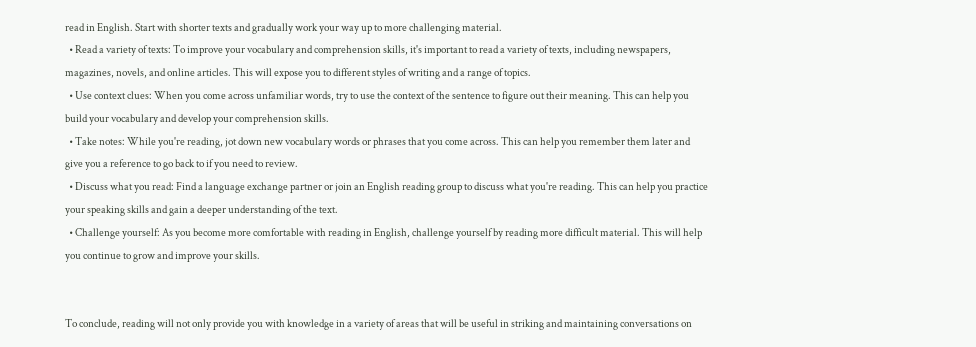read in English. Start with shorter texts and gradually work your way up to more challenging material.
  • Read a variety of texts: To improve your vocabulary and comprehension skills, it's important to read a variety of texts, including newspapers, magazines, novels, and online articles. This will expose you to different styles of writing and a range of topics.
  • Use context clues: When you come across unfamiliar words, try to use the context of the sentence to figure out their meaning. This can help you build your vocabulary and develop your comprehension skills.
  • Take notes: While you're reading, jot down new vocabulary words or phrases that you come across. This can help you remember them later and give you a reference to go back to if you need to review.
  • Discuss what you read: Find a language exchange partner or join an English reading group to discuss what you're reading. This can help you practice your speaking skills and gain a deeper understanding of the text.
  • Challenge yourself: As you become more comfortable with reading in English, challenge yourself by reading more difficult material. This will help you continue to grow and improve your skills.


To conclude, reading will not only provide you with knowledge in a variety of areas that will be useful in striking and maintaining conversations on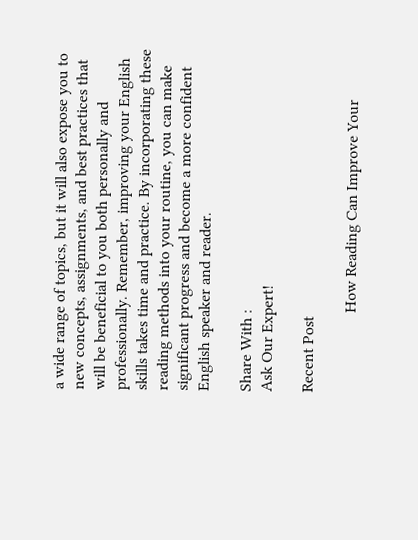a wide range of topics, but it will also expose you to new concepts, assignments, and best practices that will be beneficial to you both personally and professionally. Remember, improving your English skills takes time and practice. By incorporating these reading methods into your routine, you can make significant progress and become a more confident English speaker and reader.

Share With :
Ask Our Expert!

Recent Post

                    How Reading Can Improve Your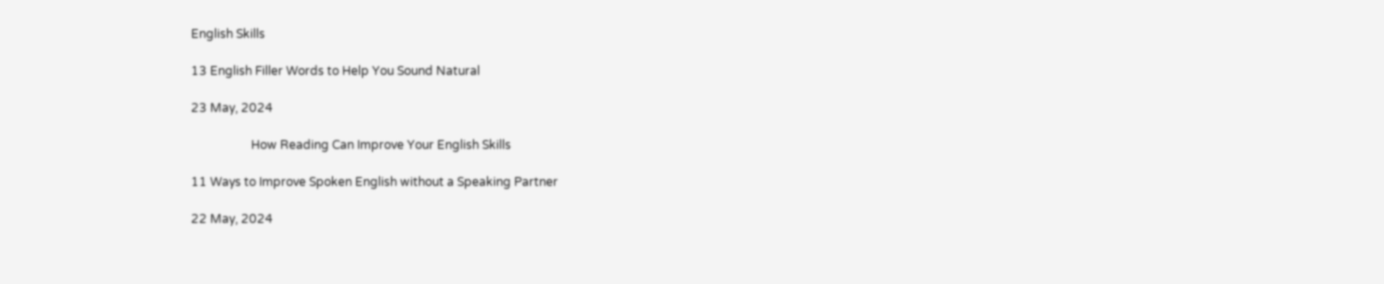English Skills

13 English Filler Words to Help You Sound Natural

23 May, 2024

                    How Reading Can Improve Your English Skills

11 Ways to Improve Spoken English without a Speaking Partner

22 May, 2024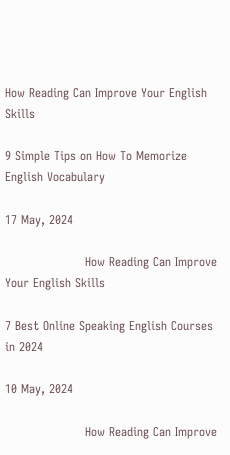How Reading Can Improve Your English Skills

9 Simple Tips on How To Memorize English Vocabulary

17 May, 2024

                    How Reading Can Improve Your English Skills

7 Best Online Speaking English Courses in 2024

10 May, 2024

                    How Reading Can Improve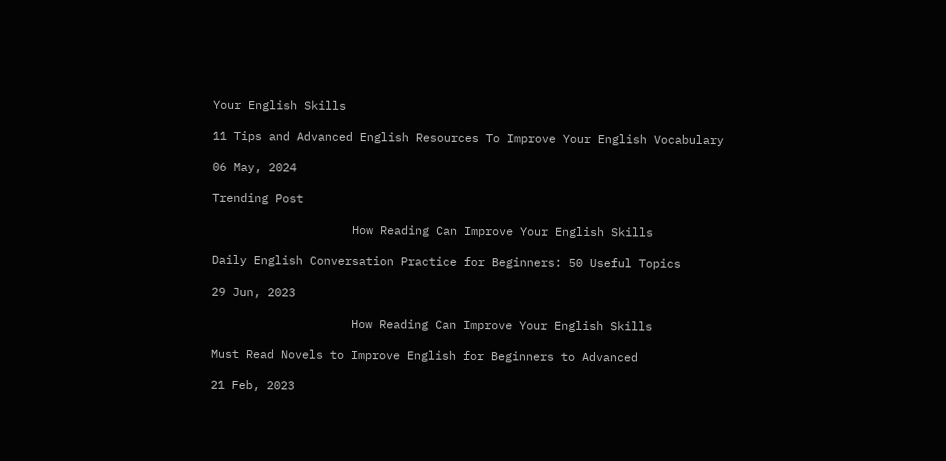Your English Skills

11 Tips and Advanced English Resources To Improve Your English Vocabulary

06 May, 2024

Trending Post

                    How Reading Can Improve Your English Skills

Daily English Conversation Practice for Beginners: 50 Useful Topics

29 Jun, 2023

                    How Reading Can Improve Your English Skills

Must Read Novels to Improve English for Beginners to Advanced

21 Feb, 2023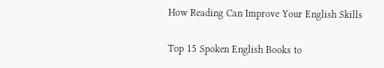How Reading Can Improve Your English Skills

Top 15 Spoken English Books to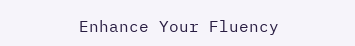Enhance Your Fluency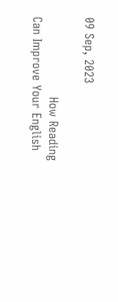09 Sep, 2023

                    How Reading Can Improve Your English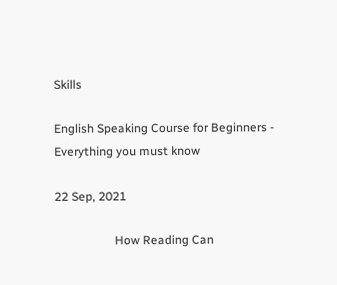Skills

English Speaking Course for Beginners - Everything you must know

22 Sep, 2021

                    How Reading Can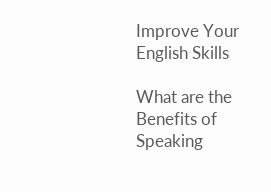Improve Your English Skills

What are the Benefits of Speaking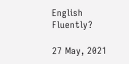English Fluently?

27 May, 2021